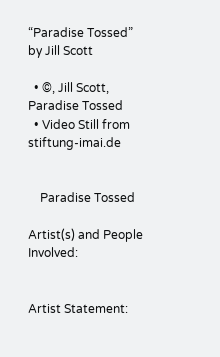“Paradise Tossed” by Jill Scott

  • ©, Jill Scott, Paradise Tossed
  • Video Still from stiftung-imai.de


    Paradise Tossed

Artist(s) and People Involved:


Artist Statement: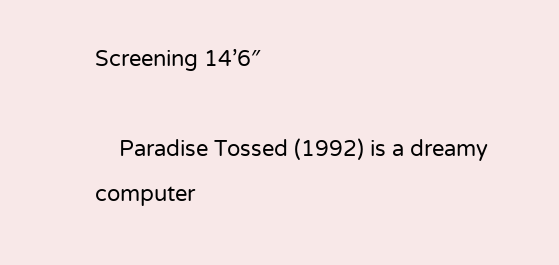Screening 14’6″

    Paradise Tossed (1992) is a dreamy computer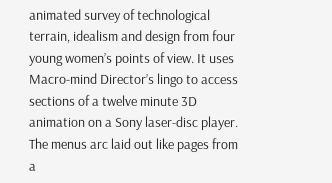animated survey of technological terrain, idealism and design from four young women’s points of view. It uses Macro-mind Director’s lingo to access sections of a twelve minute 3D animation on a Sony laser-disc player. The menus arc laid out like pages from a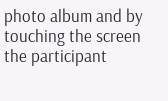photo album and by touching the screen the participant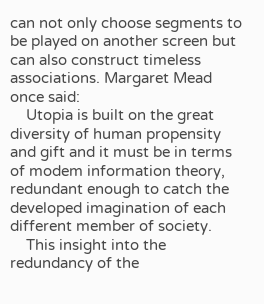can not only choose segments to be played on another screen but can also construct timeless associations. Margaret Mead once said:
    Utopia is built on the great diversity of human propensity and gift and it must be in terms of modem information theory, redundant enough to catch the developed imagination of each different member of society.
    This insight into the redundancy of the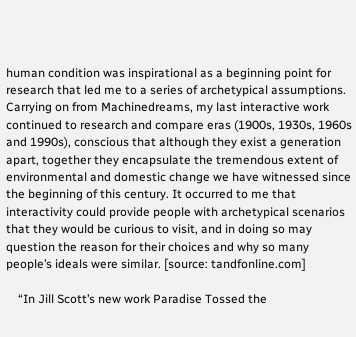human condition was inspirational as a beginning point for research that led me to a series of archetypical assumptions. Carrying on from Machinedreams, my last interactive work continued to research and compare eras (1900s, 1930s, 1960s and 1990s), conscious that although they exist a generation apart, together they encapsulate the tremendous extent of environmental and domestic change we have witnessed since the beginning of this century. It occurred to me that interactivity could provide people with archetypical scenarios that they would be curious to visit, and in doing so may question the reason for their choices and why so many people’s ideals were similar. [source: tandfonline.com]

    “In Jill Scott’s new work Paradise Tossed the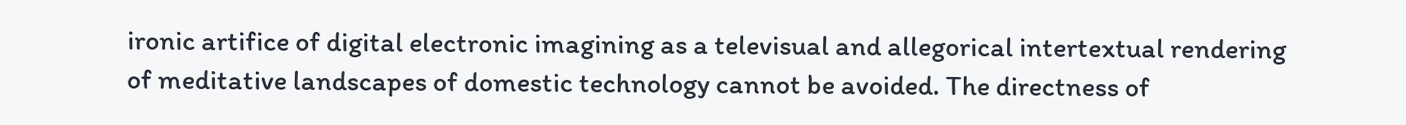ironic artifice of digital electronic imagining as a televisual and allegorical intertextual rendering of meditative landscapes of domestic technology cannot be avoided. The directness of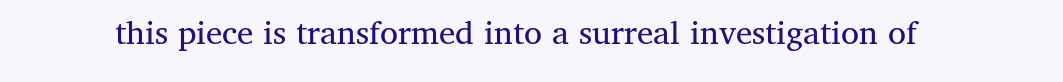this piece is transformed into a surreal investigation of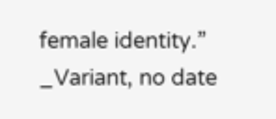female identity.” _Variant, no date